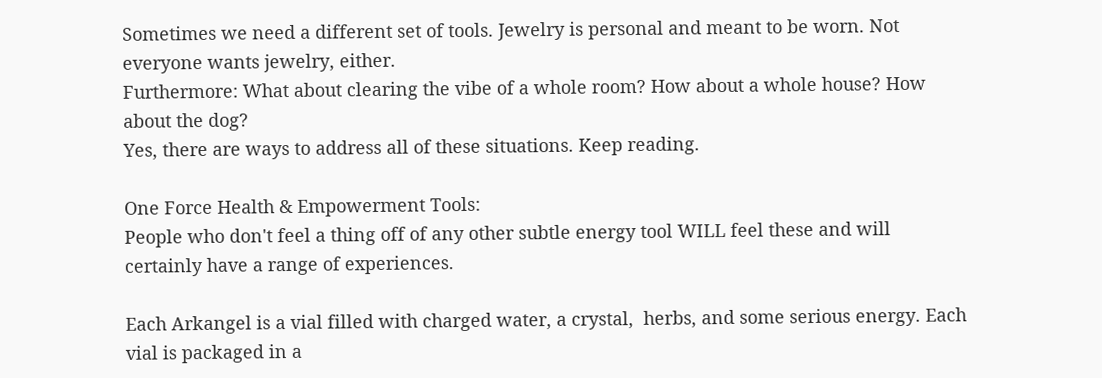Sometimes we need a different set of tools. Jewelry is personal and meant to be worn. Not everyone wants jewelry, either.
Furthermore: What about clearing the vibe of a whole room? How about a whole house? How about the dog?
Yes, there are ways to address all of these situations. Keep reading.

One Force Health & Empowerment Tools:
People who don't feel a thing off of any other subtle energy tool WILL feel these and will certainly have a range of experiences.

Each Arkangel is a vial filled with charged water, a crystal,  herbs, and some serious energy. Each vial is packaged in a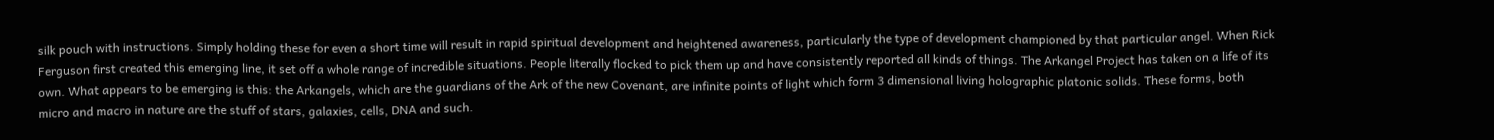silk pouch with instructions. Simply holding these for even a short time will result in rapid spiritual development and heightened awareness, particularly the type of development championed by that particular angel. When Rick Ferguson first created this emerging line, it set off a whole range of incredible situations. People literally flocked to pick them up and have consistently reported all kinds of things. The Arkangel Project has taken on a life of its own. What appears to be emerging is this: the Arkangels, which are the guardians of the Ark of the new Covenant, are infinite points of light which form 3 dimensional living holographic platonic solids. These forms, both micro and macro in nature are the stuff of stars, galaxies, cells, DNA and such.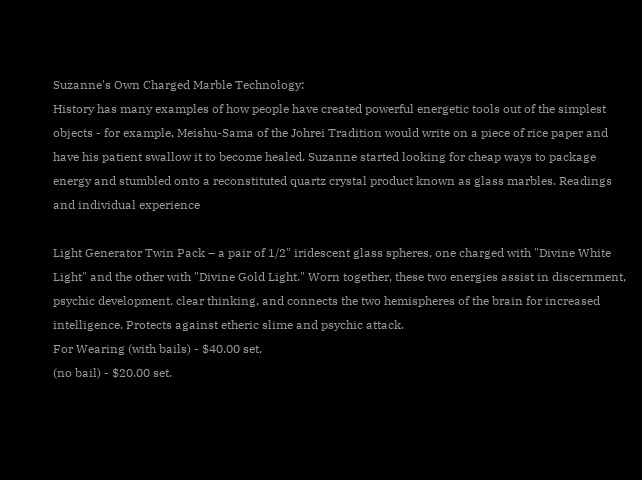Suzanne's Own Charged Marble Technology:
History has many examples of how people have created powerful energetic tools out of the simplest objects - for example, Meishu-Sama of the Johrei Tradition would write on a piece of rice paper and have his patient swallow it to become healed. Suzanne started looking for cheap ways to package energy and stumbled onto a reconstituted quartz crystal product known as glass marbles. Readings and individual experience

Light Generator Twin Pack – a pair of 1/2" iridescent glass spheres, one charged with "Divine White Light" and the other with "Divine Gold Light." Worn together, these two energies assist in discernment, psychic development, clear thinking, and connects the two hemispheres of the brain for increased intelligence. Protects against etheric slime and psychic attack.
For Wearing (with bails) - $40.00 set.
(no bail) - $20.00 set.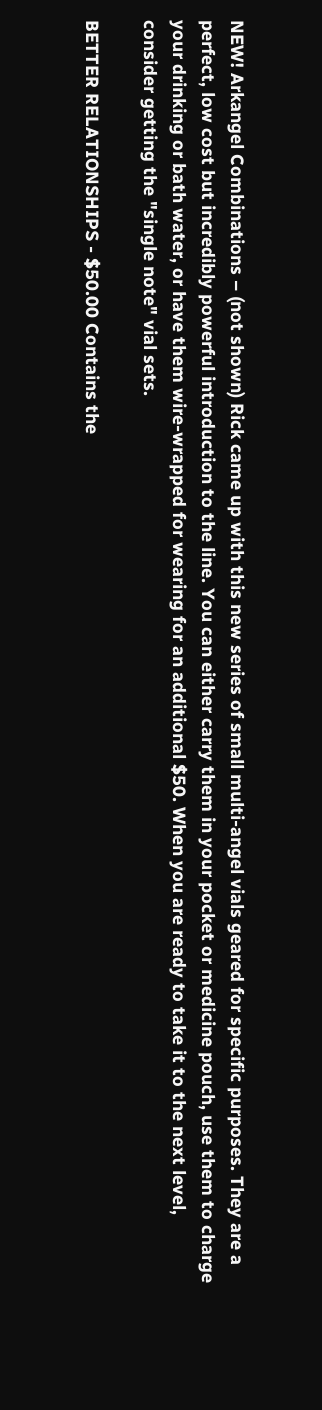NEW! Arkangel Combinations – (not shown) Rick came up with this new series of small multi-angel vials geared for specific purposes. They are a perfect, low cost but incredibly powerful introduction to the line. You can either carry them in your pocket or medicine pouch, use them to charge your drinking or bath water, or have them wire-wrapped for wearing for an additional $50. When you are ready to take it to the next level, consider getting the "single note" vial sets.

BETTER RELATIONSHIPS - $50.00 Contains the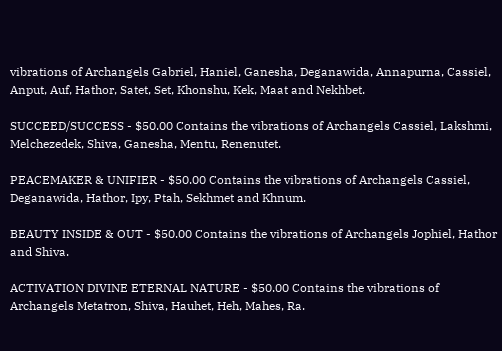vibrations of Archangels Gabriel, Haniel, Ganesha, Deganawida, Annapurna, Cassiel, Anput, Auf, Hathor, Satet, Set, Khonshu, Kek, Maat and Nekhbet.

SUCCEED/SUCCESS - $50.00 Contains the vibrations of Archangels Cassiel, Lakshmi, Melchezedek, Shiva, Ganesha, Mentu, Renenutet.

PEACEMAKER & UNIFIER - $50.00 Contains the vibrations of Archangels Cassiel, Deganawida, Hathor, Ipy, Ptah, Sekhmet and Khnum.

BEAUTY INSIDE & OUT - $50.00 Contains the vibrations of Archangels Jophiel, Hathor and Shiva.

ACTIVATION DIVINE ETERNAL NATURE - $50.00 Contains the vibrations of Archangels Metatron, Shiva, Hauhet, Heh, Mahes, Ra.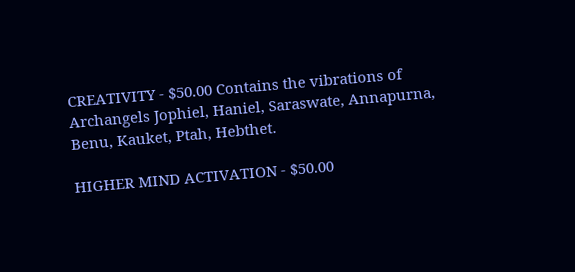CREATIVITY - $50.00 Contains the vibrations of Archangels Jophiel, Haniel, Saraswate, Annapurna, Benu, Kauket, Ptah, Hebthet.

HIGHER MIND ACTIVATION - $50.00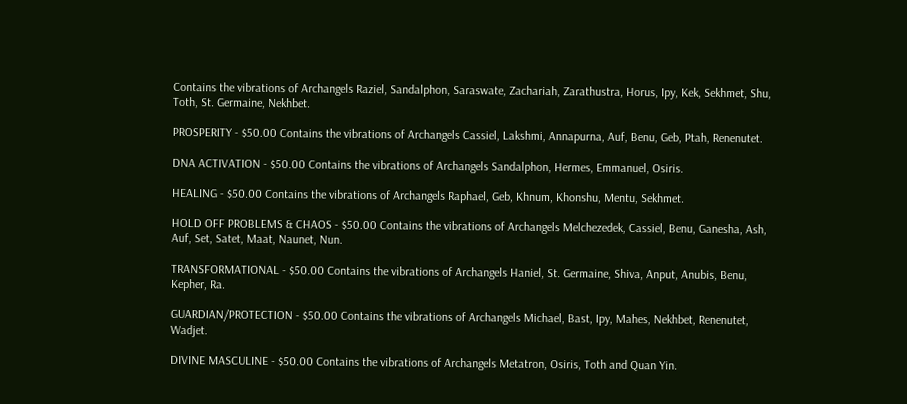Contains the vibrations of Archangels Raziel, Sandalphon, Saraswate, Zachariah, Zarathustra, Horus, Ipy, Kek, Sekhmet, Shu, Toth, St. Germaine, Nekhbet.

PROSPERITY - $50.00 Contains the vibrations of Archangels Cassiel, Lakshmi, Annapurna, Auf, Benu, Geb, Ptah, Renenutet.

DNA ACTIVATION - $50.00 Contains the vibrations of Archangels Sandalphon, Hermes, Emmanuel, Osiris.

HEALING - $50.00 Contains the vibrations of Archangels Raphael, Geb, Khnum, Khonshu, Mentu, Sekhmet.

HOLD OFF PROBLEMS & CHAOS - $50.00 Contains the vibrations of Archangels Melchezedek, Cassiel, Benu, Ganesha, Ash, Auf, Set, Satet, Maat, Naunet, Nun.

TRANSFORMATIONAL - $50.00 Contains the vibrations of Archangels Haniel, St. Germaine, Shiva, Anput, Anubis, Benu, Kepher, Ra.

GUARDIAN/PROTECTION - $50.00 Contains the vibrations of Archangels Michael, Bast, Ipy, Mahes, Nekhbet, Renenutet, Wadjet.

DIVINE MASCULINE - $50.00 Contains the vibrations of Archangels Metatron, Osiris, Toth and Quan Yin.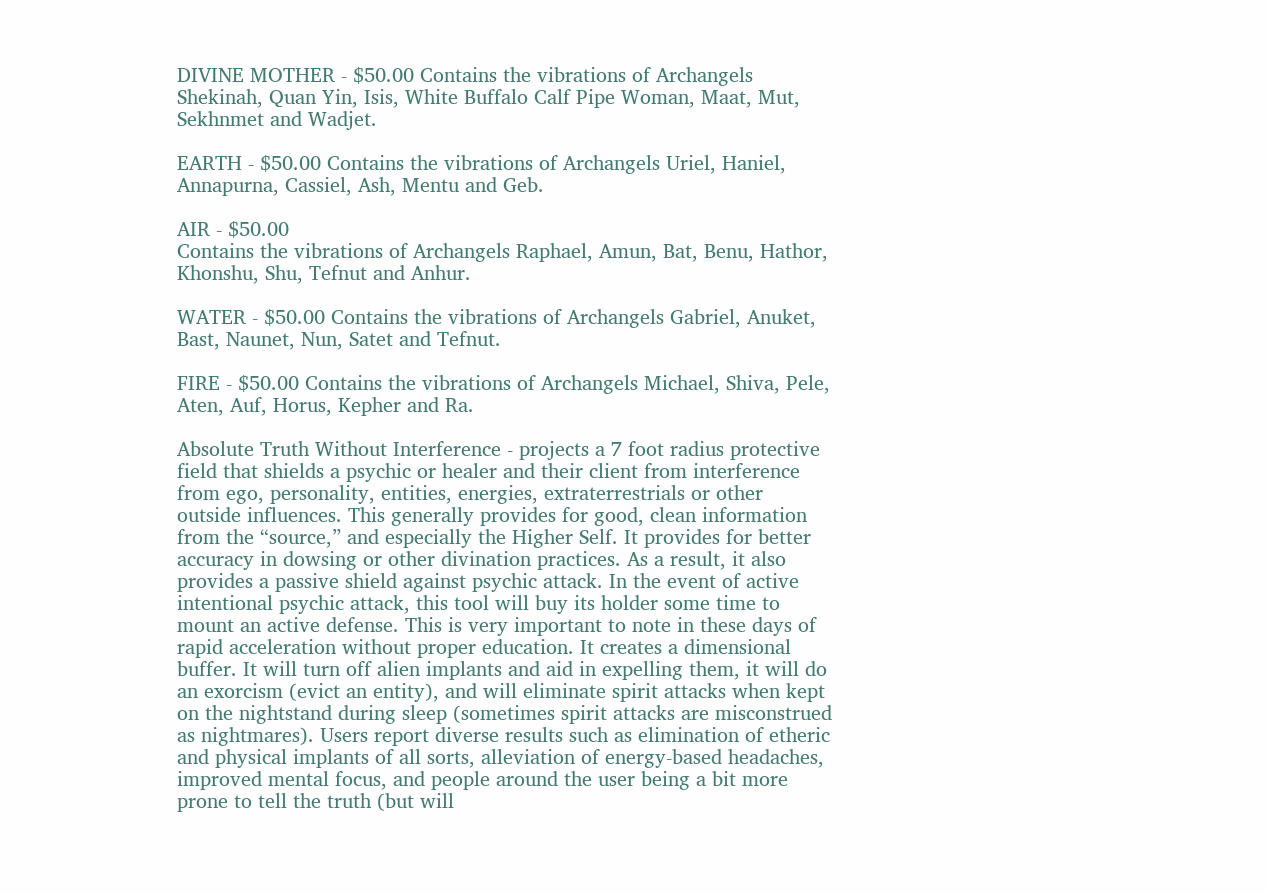DIVINE MOTHER - $50.00 Contains the vibrations of Archangels Shekinah, Quan Yin, Isis, White Buffalo Calf Pipe Woman, Maat, Mut, Sekhnmet and Wadjet.

EARTH - $50.00 Contains the vibrations of Archangels Uriel, Haniel, Annapurna, Cassiel, Ash, Mentu and Geb.

AIR - $50.00
Contains the vibrations of Archangels Raphael, Amun, Bat, Benu, Hathor, Khonshu, Shu, Tefnut and Anhur.

WATER - $50.00 Contains the vibrations of Archangels Gabriel, Anuket, Bast, Naunet, Nun, Satet and Tefnut.

FIRE - $50.00 Contains the vibrations of Archangels Michael, Shiva, Pele, Aten, Auf, Horus, Kepher and Ra.

Absolute Truth Without Interference - projects a 7 foot radius protective field that shields a psychic or healer and their client from interference from ego, personality, entities, energies, extraterrestrials or other outside influences. This generally provides for good, clean information from the “source,” and especially the Higher Self. It provides for better accuracy in dowsing or other divination practices. As a result, it also provides a passive shield against psychic attack. In the event of active intentional psychic attack, this tool will buy its holder some time to mount an active defense. This is very important to note in these days of rapid acceleration without proper education. It creates a dimensional buffer. It will turn off alien implants and aid in expelling them, it will do an exorcism (evict an entity), and will eliminate spirit attacks when kept on the nightstand during sleep (sometimes spirit attacks are misconstrued as nightmares). Users report diverse results such as elimination of etheric and physical implants of all sorts, alleviation of energy-based headaches, improved mental focus, and people around the user being a bit more prone to tell the truth (but will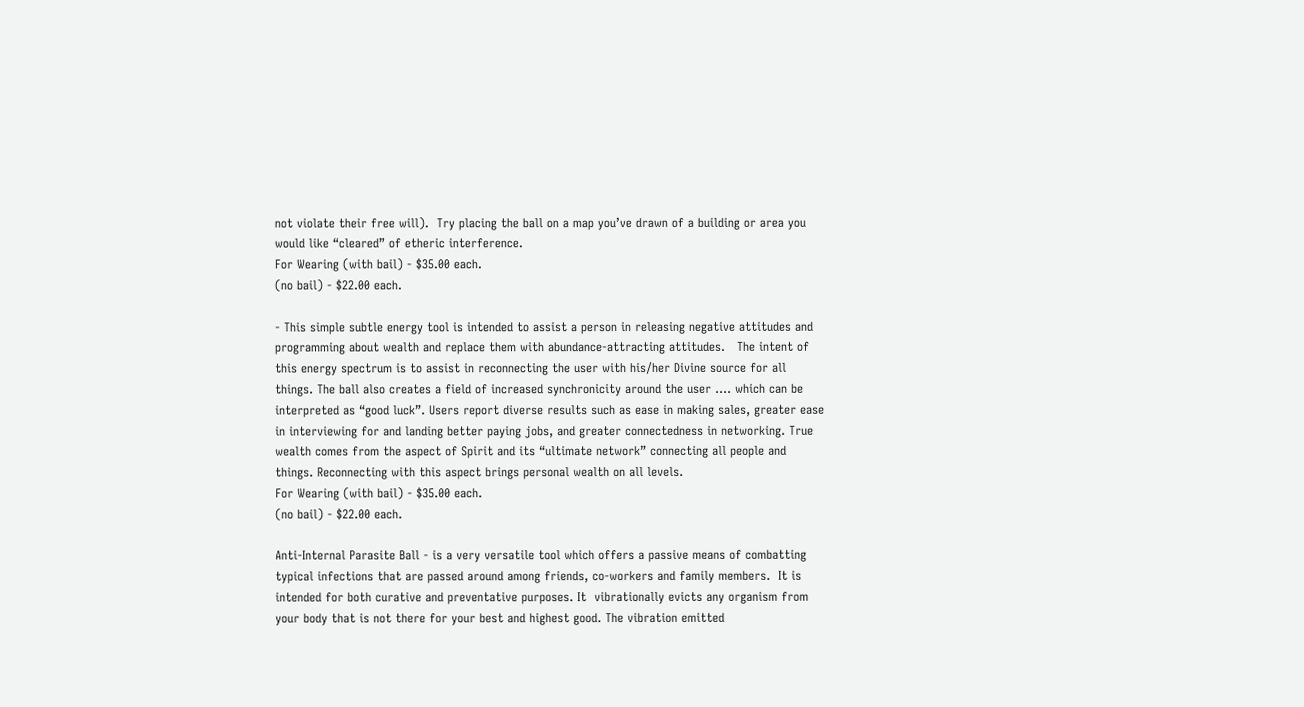not violate their free will).  Try placing the ball on a map you’ve drawn of a building or area you would like “cleared” of etheric interference.
For Wearing (with bail) - $35.00 each.
(no bail) - $22.00 each.

- This simple subtle energy tool is intended to assist a person in releasing negative attitudes and programming about wealth and replace them with abundance-attracting attitudes.   The intent of this energy spectrum is to assist in reconnecting the user with his/her Divine source for all things. The ball also creates a field of increased synchronicity around the user .... which can be interpreted as “good luck”. Users report diverse results such as ease in making sales, greater ease in interviewing for and landing better paying jobs, and greater connectedness in networking. True wealth comes from the aspect of Spirit and its “ultimate network” connecting all people and things. Reconnecting with this aspect brings personal wealth on all levels.
For Wearing (with bail) - $35.00 each.
(no bail) - $22.00 each.

Anti-Internal Parasite Ball - is a very versatile tool which offers a passive means of combatting typical infections that are passed around among friends, co-workers and family members.  It is intended for both curative and preventative purposes. It  vibrationally evicts any organism from your body that is not there for your best and highest good. The vibration emitted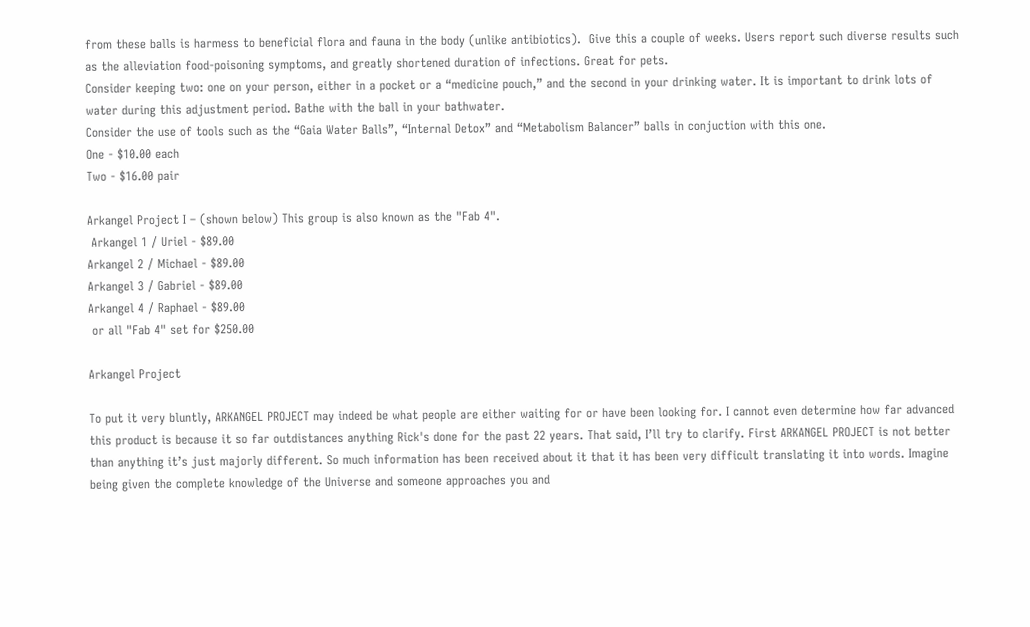from these balls is harmess to beneficial flora and fauna in the body (unlike antibiotics).  Give this a couple of weeks. Users report such diverse results such as the alleviation food-poisoning symptoms, and greatly shortened duration of infections. Great for pets.
Consider keeping two: one on your person, either in a pocket or a “medicine pouch,” and the second in your drinking water. It is important to drink lots of water during this adjustment period. Bathe with the ball in your bathwater.
Consider the use of tools such as the “Gaia Water Balls”, “Internal Detox” and “Metabolism Balancer” balls in conjuction with this one.
One - $10.00 each
Two - $16.00 pair

Arkangel Project I – (shown below) This group is also known as the "Fab 4".
 Arkangel 1 / Uriel - $89.00
Arkangel 2 / Michael - $89.00
Arkangel 3 / Gabriel - $89.00
Arkangel 4 / Raphael - $89.00
 or all "Fab 4" set for $250.00

Arkangel Project

To put it very bluntly, ARKANGEL PROJECT may indeed be what people are either waiting for or have been looking for. I cannot even determine how far advanced this product is because it so far outdistances anything Rick's done for the past 22 years. That said, I’ll try to clarify. First ARKANGEL PROJECT is not better than anything it’s just majorly different. So much information has been received about it that it has been very difficult translating it into words. Imagine being given the complete knowledge of the Universe and someone approaches you and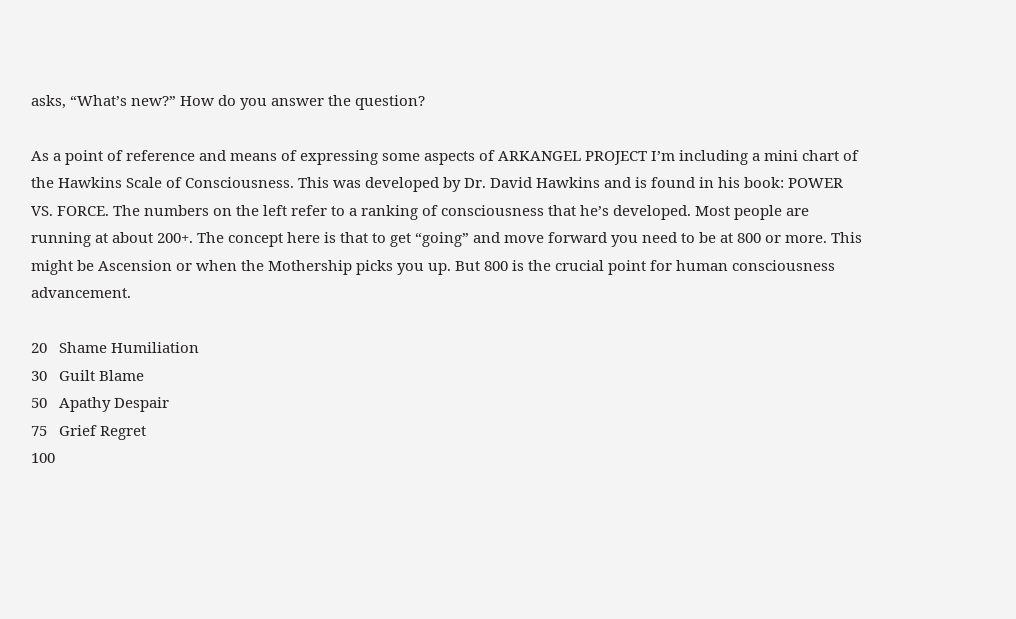asks, “What’s new?” How do you answer the question?

As a point of reference and means of expressing some aspects of ARKANGEL PROJECT I’m including a mini chart of the Hawkins Scale of Consciousness. This was developed by Dr. David Hawkins and is found in his book: POWER VS. FORCE. The numbers on the left refer to a ranking of consciousness that he’s developed. Most people are running at about 200+. The concept here is that to get “going” and move forward you need to be at 800 or more. This might be Ascension or when the Mothership picks you up. But 800 is the crucial point for human consciousness advancement.

20   Shame Humiliation
30   Guilt Blame
50   Apathy Despair
75   Grief Regret
100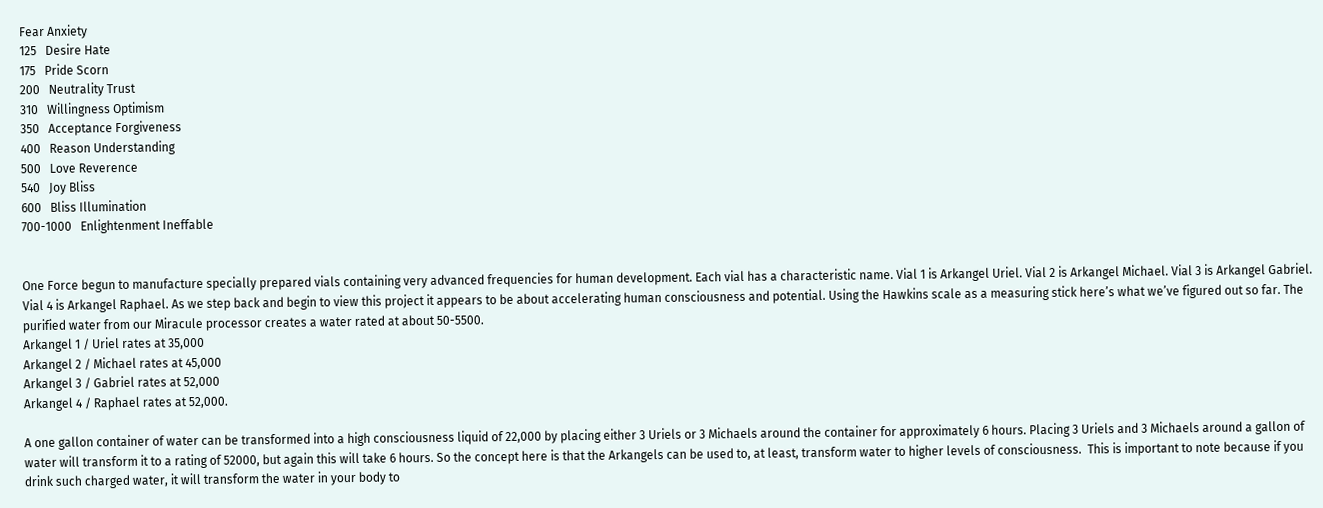Fear Anxiety
125   Desire Hate
175   Pride Scorn
200   Neutrality Trust
310   Willingness Optimism
350   Acceptance Forgiveness
400   Reason Understanding
500   Love Reverence
540   Joy Bliss
600   Bliss Illumination
700-1000   Enlightenment Ineffable


One Force begun to manufacture specially prepared vials containing very advanced frequencies for human development. Each vial has a characteristic name. Vial 1 is Arkangel Uriel. Vial 2 is Arkangel Michael. Vial 3 is Arkangel Gabriel. Vial 4 is Arkangel Raphael. As we step back and begin to view this project it appears to be about accelerating human consciousness and potential. Using the Hawkins scale as a measuring stick here’s what we’ve figured out so far. The purified water from our Miracule processor creates a water rated at about 50-5500.
Arkangel 1 / Uriel rates at 35,000
Arkangel 2 / Michael rates at 45,000
Arkangel 3 / Gabriel rates at 52,000
Arkangel 4 / Raphael rates at 52,000.

A one gallon container of water can be transformed into a high consciousness liquid of 22,000 by placing either 3 Uriels or 3 Michaels around the container for approximately 6 hours. Placing 3 Uriels and 3 Michaels around a gallon of water will transform it to a rating of 52000, but again this will take 6 hours. So the concept here is that the Arkangels can be used to, at least, transform water to higher levels of consciousness.  This is important to note because if you drink such charged water, it will transform the water in your body to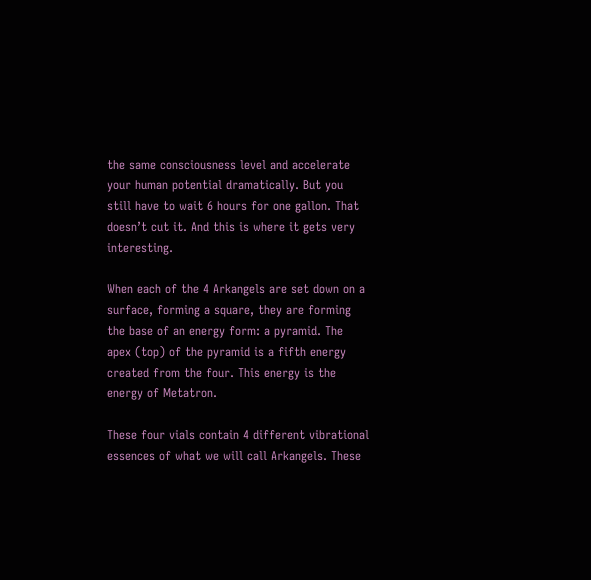the same consciousness level and accelerate your human potential dramatically. But you still have to wait 6 hours for one gallon. That doesn’t cut it. And this is where it gets very interesting.

When each of the 4 Arkangels are set down on a surface, forming a square, they are forming the base of an energy form: a pyramid. The apex (top) of the pyramid is a fifth energy created from the four. This energy is the energy of Metatron.

These four vials contain 4 different vibrational essences of what we will call Arkangels. These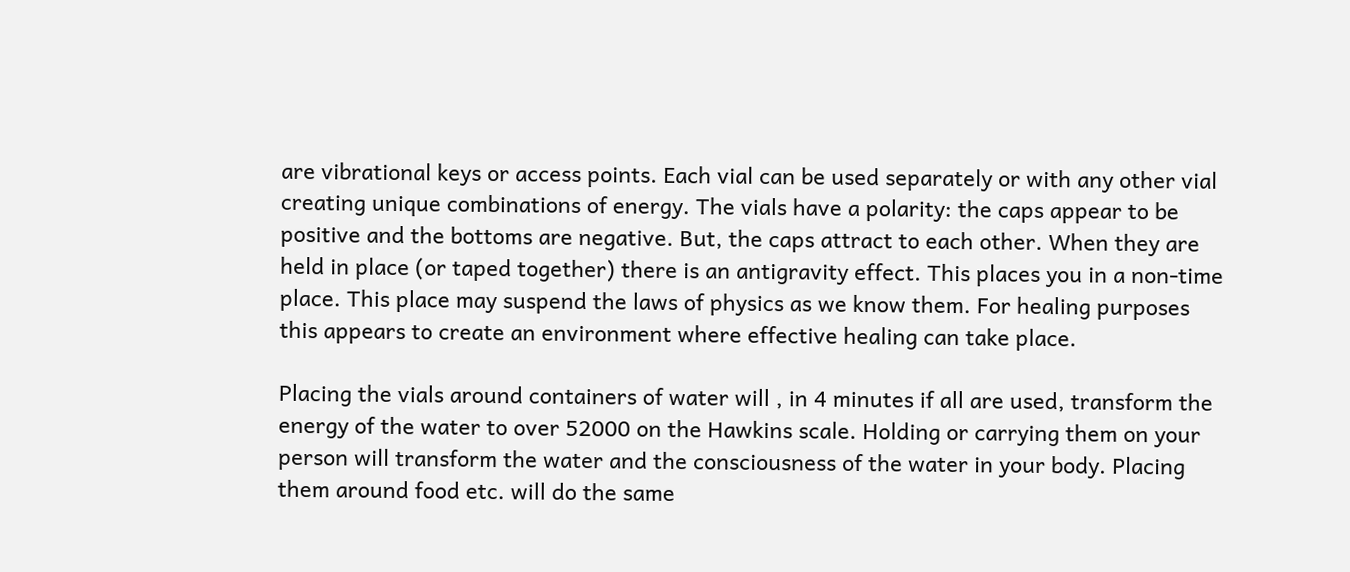are vibrational keys or access points. Each vial can be used separately or with any other vial creating unique combinations of energy. The vials have a polarity: the caps appear to be positive and the bottoms are negative. But, the caps attract to each other. When they are held in place (or taped together) there is an antigravity effect. This places you in a non-time place. This place may suspend the laws of physics as we know them. For healing purposes this appears to create an environment where effective healing can take place.

Placing the vials around containers of water will , in 4 minutes if all are used, transform the energy of the water to over 52000 on the Hawkins scale. Holding or carrying them on your person will transform the water and the consciousness of the water in your body. Placing them around food etc. will do the same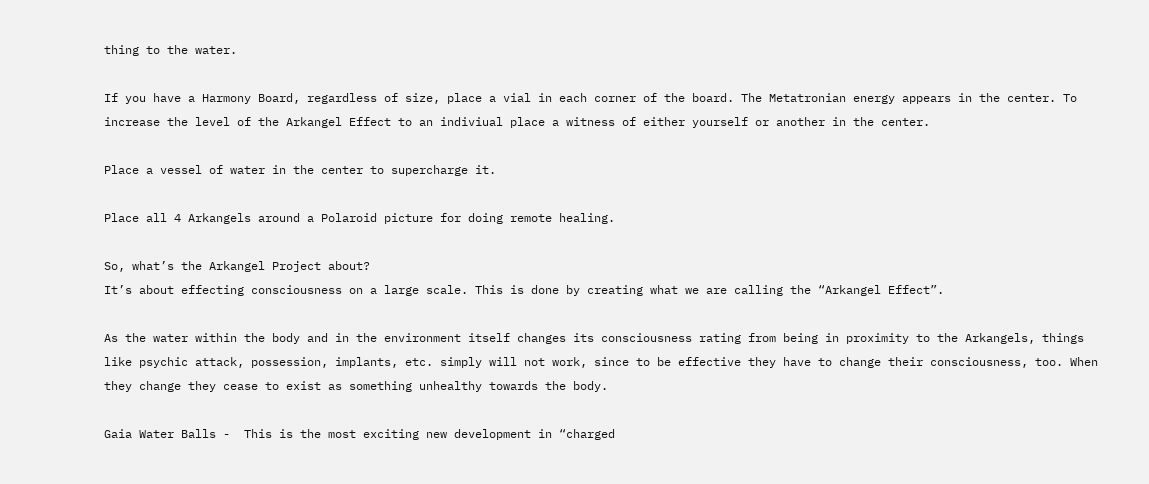thing to the water.

If you have a Harmony Board, regardless of size, place a vial in each corner of the board. The Metatronian energy appears in the center. To increase the level of the Arkangel Effect to an indiviual place a witness of either yourself or another in the center.

Place a vessel of water in the center to supercharge it.

Place all 4 Arkangels around a Polaroid picture for doing remote healing.

So, what’s the Arkangel Project about?
It’s about effecting consciousness on a large scale. This is done by creating what we are calling the “Arkangel Effect”.

As the water within the body and in the environment itself changes its consciousness rating from being in proximity to the Arkangels, things like psychic attack, possession, implants, etc. simply will not work, since to be effective they have to change their consciousness, too. When they change they cease to exist as something unhealthy towards the body.

Gaia Water Balls -  This is the most exciting new development in “charged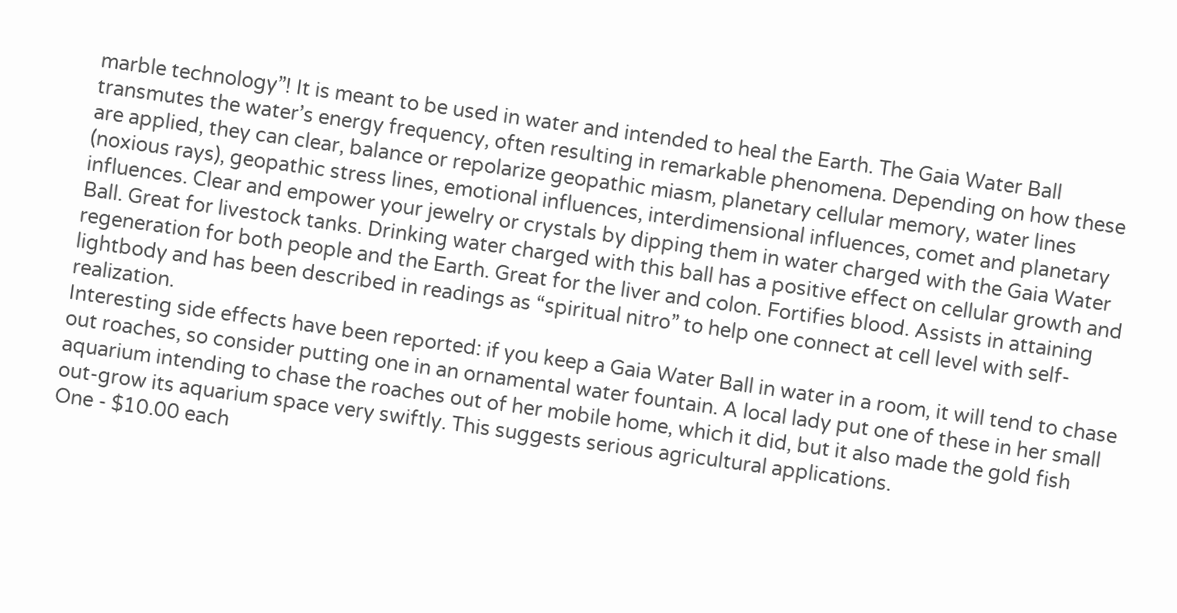marble technology”! It is meant to be used in water and intended to heal the Earth. The Gaia Water Ball transmutes the water’s energy frequency, often resulting in remarkable phenomena. Depending on how these are applied, they can clear, balance or repolarize geopathic miasm, planetary cellular memory, water lines (noxious rays), geopathic stress lines, emotional influences, interdimensional influences, comet and planetary influences. Clear and empower your jewelry or crystals by dipping them in water charged with the Gaia Water Ball. Great for livestock tanks. Drinking water charged with this ball has a positive effect on cellular growth and regeneration for both people and the Earth. Great for the liver and colon. Fortifies blood. Assists in attaining lightbody and has been described in readings as “spiritual nitro” to help one connect at cell level with self-realization.
Interesting side effects have been reported: if you keep a Gaia Water Ball in water in a room, it will tend to chase out roaches, so consider putting one in an ornamental water fountain. A local lady put one of these in her small aquarium intending to chase the roaches out of her mobile home, which it did, but it also made the gold fish out-grow its aquarium space very swiftly. This suggests serious agricultural applications.
One - $10.00 each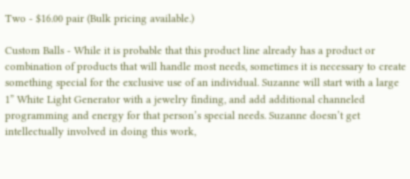Two - $16.00 pair (Bulk pricing available.)

Custom Balls - While it is probable that this product line already has a product or combination of products that will handle most needs, sometimes it is necessary to create something special for the exclusive use of an individual. Suzanne will start with a large 1” White Light Generator with a jewelry finding, and add additional channeled programming and energy for that person’s special needs. Suzanne doesn’t get intellectually involved in doing this work,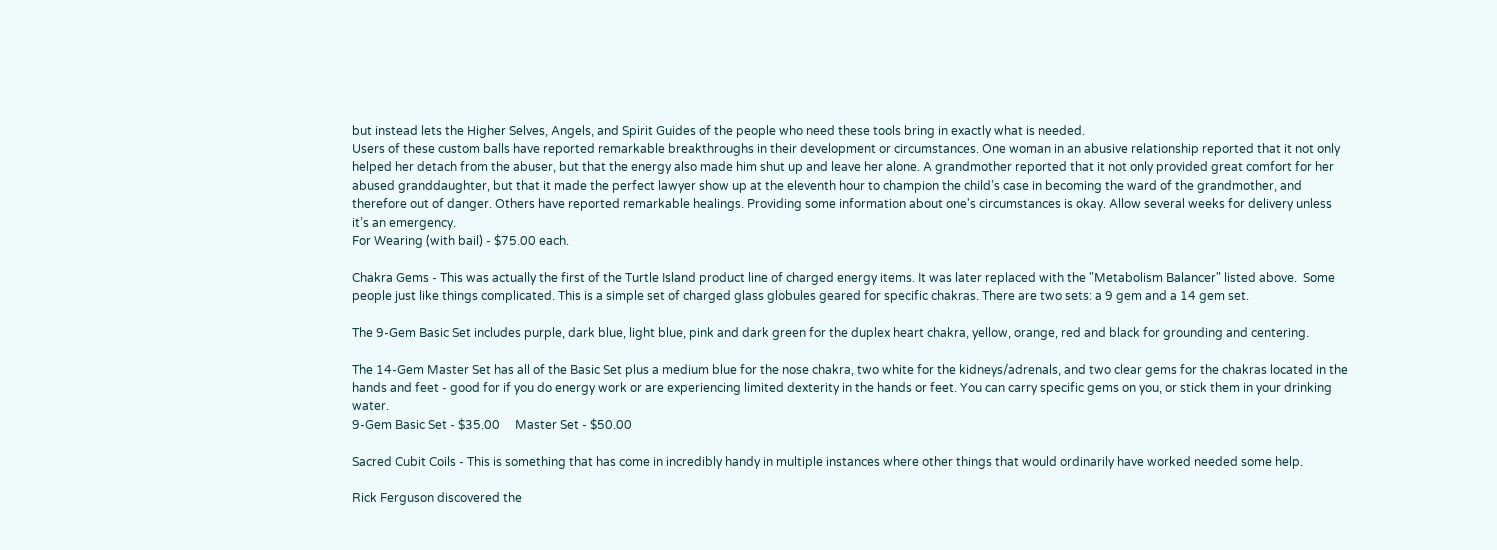but instead lets the Higher Selves, Angels, and Spirit Guides of the people who need these tools bring in exactly what is needed.
Users of these custom balls have reported remarkable breakthroughs in their development or circumstances. One woman in an abusive relationship reported that it not only helped her detach from the abuser, but that the energy also made him shut up and leave her alone. A grandmother reported that it not only provided great comfort for her abused granddaughter, but that it made the perfect lawyer show up at the eleventh hour to champion the child’s case in becoming the ward of the grandmother, and therefore out of danger. Others have reported remarkable healings. Providing some information about one's circumstances is okay. Allow several weeks for delivery unless it’s an emergency.
For Wearing (with bail) - $75.00 each.

Chakra Gems - This was actually the first of the Turtle Island product line of charged energy items. It was later replaced with the "Metabolism Balancer" listed above.  Some people just like things complicated. This is a simple set of charged glass globules geared for specific chakras. There are two sets: a 9 gem and a 14 gem set.

The 9-Gem Basic Set includes purple, dark blue, light blue, pink and dark green for the duplex heart chakra, yellow, orange, red and black for grounding and centering.

The 14-Gem Master Set has all of the Basic Set plus a medium blue for the nose chakra, two white for the kidneys/adrenals, and two clear gems for the chakras located in the hands and feet - good for if you do energy work or are experiencing limited dexterity in the hands or feet. You can carry specific gems on you, or stick them in your drinking water.
9-Gem Basic Set - $35.00     Master Set - $50.00

Sacred Cubit Coils - This is something that has come in incredibly handy in multiple instances where other things that would ordinarily have worked needed some help.

Rick Ferguson discovered the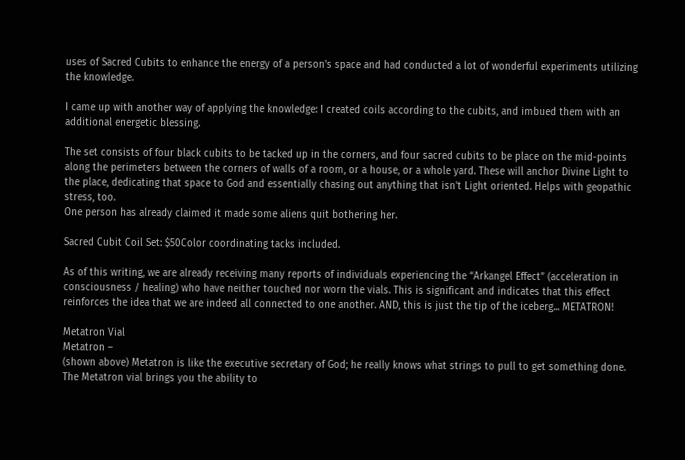uses of Sacred Cubits to enhance the energy of a person's space and had conducted a lot of wonderful experiments utilizing the knowledge.

I came up with another way of applying the knowledge: I created coils according to the cubits, and imbued them with an additional energetic blessing.

The set consists of four black cubits to be tacked up in the corners, and four sacred cubits to be place on the mid-points along the perimeters between the corners of walls of a room, or a house, or a whole yard. These will anchor Divine Light to the place, dedicating that space to God and essentially chasing out anything that isn't Light oriented. Helps with geopathic stress, too.
One person has already claimed it made some aliens quit bothering her.

Sacred Cubit Coil Set: $50Color coordinating tacks included.

As of this writing, we are already receiving many reports of individuals experiencing the “Arkangel Effect” (acceleration in consciousness / healing) who have neither touched nor worn the vials. This is significant and indicates that this effect reinforces the idea that we are indeed all connected to one another. AND, this is just the tip of the iceberg... METATRON!

Metatron Vial
Metatron –
(shown above) Metatron is like the executive secretary of God; he really knows what strings to pull to get something done. The Metatron vial brings you the ability to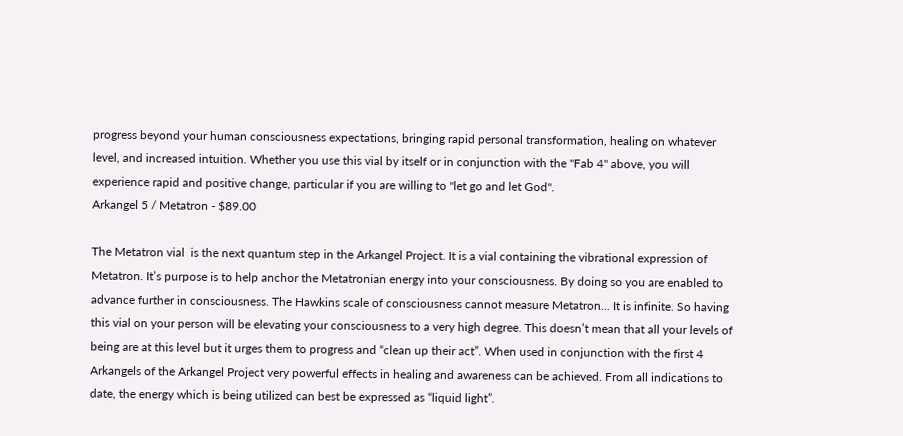progress beyond your human consciousness expectations, bringing rapid personal transformation, healing on whatever level, and increased intuition. Whether you use this vial by itself or in conjunction with the "Fab 4" above, you will experience rapid and positive change, particular if you are willing to "let go and let God".
Arkangel 5 / Metatron - $89.00

The Metatron vial  is the next quantum step in the Arkangel Project. It is a vial containing the vibrational expression of Metatron. It’s purpose is to help anchor the Metatronian energy into your consciousness. By doing so you are enabled to advance further in consciousness. The Hawkins scale of consciousness cannot measure Metatron... It is infinite. So having this vial on your person will be elevating your consciousness to a very high degree. This doesn’t mean that all your levels of being are at this level but it urges them to progress and “clean up their act”. When used in conjunction with the first 4 Arkangels of the Arkangel Project very powerful effects in healing and awareness can be achieved. From all indications to date, the energy which is being utilized can best be expressed as “liquid light”.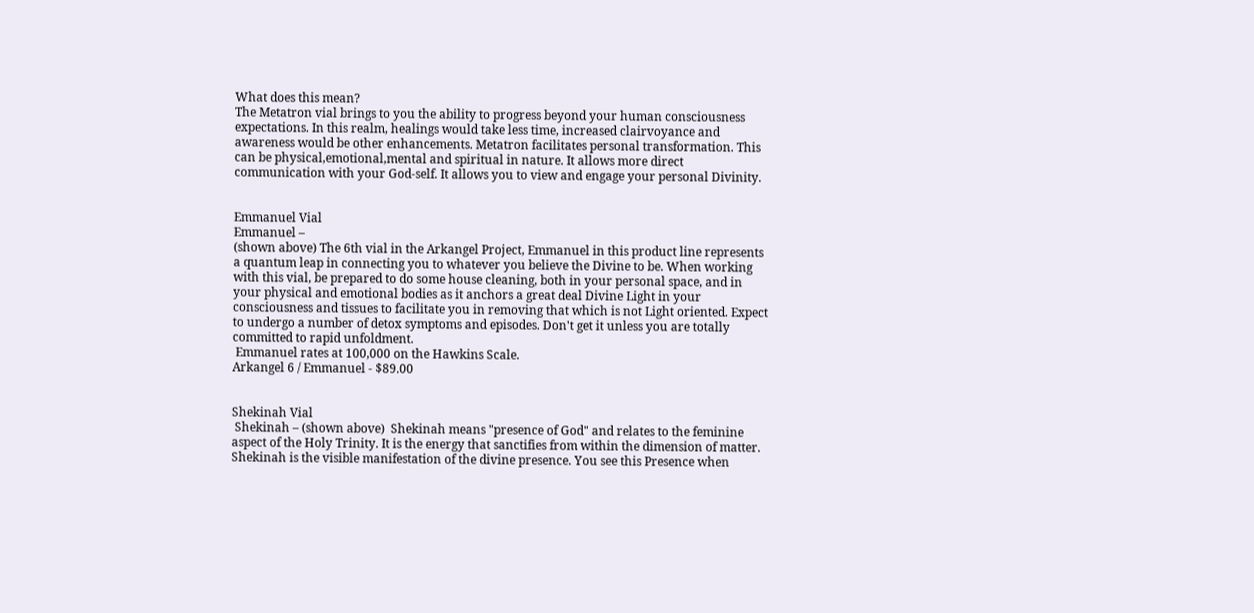What does this mean?
The Metatron vial brings to you the ability to progress beyond your human consciousness expectations. In this realm, healings would take less time, increased clairvoyance and awareness would be other enhancements. Metatron facilitates personal transformation. This can be physical,emotional,mental and spiritual in nature. It allows more direct communication with your God-self. It allows you to view and engage your personal Divinity.


Emmanuel Vial
Emmanuel –
(shown above) The 6th vial in the Arkangel Project, Emmanuel in this product line represents a quantum leap in connecting you to whatever you believe the Divine to be. When working with this vial, be prepared to do some house cleaning, both in your personal space, and in your physical and emotional bodies as it anchors a great deal Divine Light in your consciousness and tissues to facilitate you in removing that which is not Light oriented. Expect to undergo a number of detox symptoms and episodes. Don't get it unless you are totally committed to rapid unfoldment.
 Emmanuel rates at 100,000 on the Hawkins Scale.
Arkangel 6 / Emmanuel - $89.00


Shekinah Vial
 Shekinah – (shown above)  Shekinah means "presence of God" and relates to the feminine aspect of the Holy Trinity. It is the energy that sanctifies from within the dimension of matter. Shekinah is the visible manifestation of the divine presence. You see this Presence when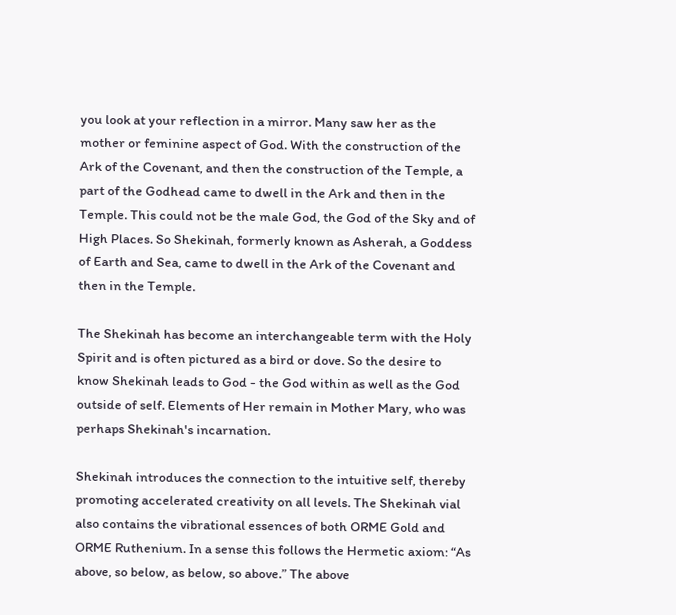you look at your reflection in a mirror. Many saw her as the mother or feminine aspect of God. With the construction of the Ark of the Covenant, and then the construction of the Temple, a part of the Godhead came to dwell in the Ark and then in the Temple. This could not be the male God, the God of the Sky and of High Places. So Shekinah, formerly known as Asherah, a Goddess of Earth and Sea, came to dwell in the Ark of the Covenant and then in the Temple.

The Shekinah has become an interchangeable term with the Holy Spirit and is often pictured as a bird or dove. So the desire to know Shekinah leads to God - the God within as well as the God outside of self. Elements of Her remain in Mother Mary, who was perhaps Shekinah's incarnation.

Shekinah introduces the connection to the intuitive self, thereby promoting accelerated creativity on all levels. The Shekinah vial also contains the vibrational essences of both ORME Gold and ORME Ruthenium. In a sense this follows the Hermetic axiom: “As above, so below, as below, so above.” The above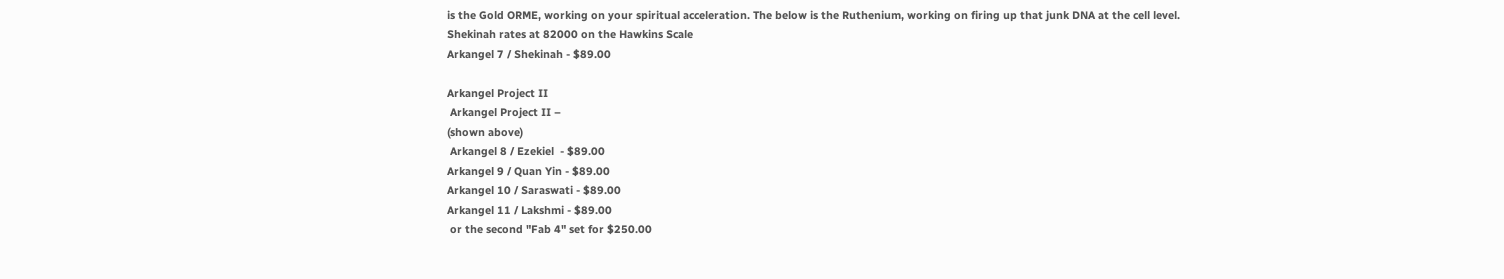is the Gold ORME, working on your spiritual acceleration. The below is the Ruthenium, working on firing up that junk DNA at the cell level.
Shekinah rates at 82000 on the Hawkins Scale
Arkangel 7 / Shekinah - $89.00

Arkangel Project II
 Arkangel Project II –
(shown above)
 Arkangel 8 / Ezekiel  - $89.00
Arkangel 9 / Quan Yin - $89.00
Arkangel 10 / Saraswati - $89.00
Arkangel 11 / Lakshmi - $89.00
 or the second "Fab 4" set for $250.00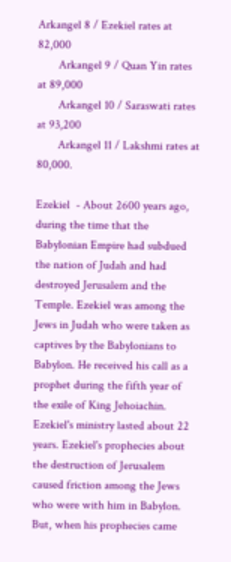Arkangel 8 / Ezekiel rates at 82,000
       Arkangel 9 / Quan Yin rates at 89,000
       Arkangel 10 / Saraswati rates at 93,200
       Arkangel 11 / Lakshmi rates at 80,000.

Ezekiel  - About 2600 years ago, during the time that the Babylonian Empire had subdued the nation of Judah and had destroyed Jerusalem and the Temple. Ezekiel was among the Jews in Judah who were taken as captives by the Babylonians to Babylon. He received his call as a prophet during the fifth year of the exile of King Jehoiachin. Ezekiel's ministry lasted about 22 years. Ezekiel's prophecies about the destruction of Jerusalem caused friction among the Jews who were with him in Babylon. But, when his prophecies came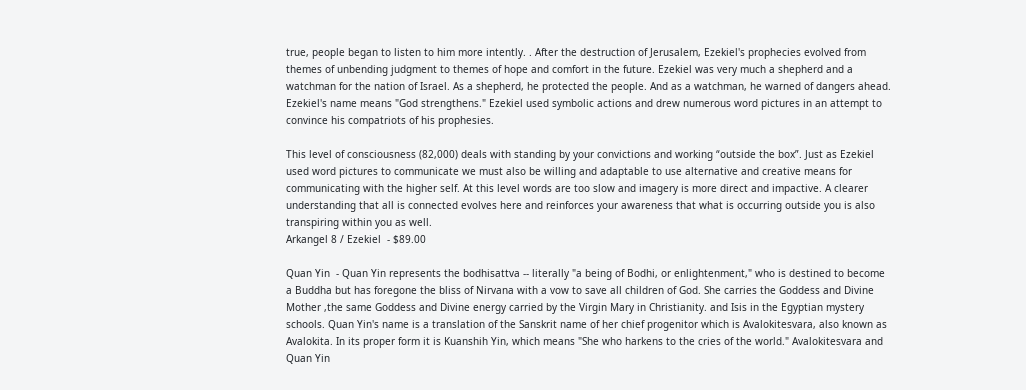true, people began to listen to him more intently. . After the destruction of Jerusalem, Ezekiel's prophecies evolved from themes of unbending judgment to themes of hope and comfort in the future. Ezekiel was very much a shepherd and a watchman for the nation of Israel. As a shepherd, he protected the people. And as a watchman, he warned of dangers ahead. Ezekiel's name means "God strengthens." Ezekiel used symbolic actions and drew numerous word pictures in an attempt to convince his compatriots of his prophesies.

This level of consciousness (82,000) deals with standing by your convictions and working “outside the box”. Just as Ezekiel used word pictures to communicate we must also be willing and adaptable to use alternative and creative means for communicating with the higher self. At this level words are too slow and imagery is more direct and impactive. A clearer understanding that all is connected evolves here and reinforces your awareness that what is occurring outside you is also transpiring within you as well.
Arkangel 8 / Ezekiel  - $89.00

Quan Yin  - Quan Yin represents the bodhisattva -- literally "a being of Bodhi, or enlightenment," who is destined to become a Buddha but has foregone the bliss of Nirvana with a vow to save all children of God. She carries the Goddess and Divine Mother ,the same Goddess and Divine energy carried by the Virgin Mary in Christianity. and Isis in the Egyptian mystery schools. Quan Yin's name is a translation of the Sanskrit name of her chief progenitor which is Avalokitesvara, also known as Avalokita. In its proper form it is Kuanshih Yin, which means "She who harkens to the cries of the world." Avalokitesvara and Quan Yin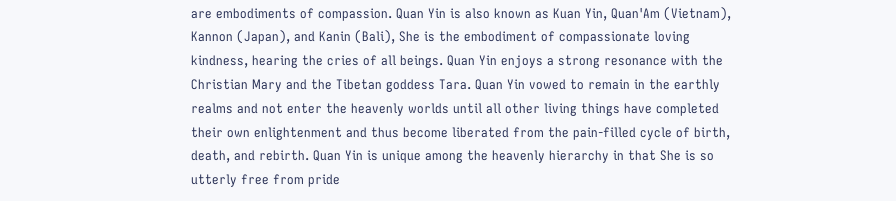are embodiments of compassion. Quan Yin is also known as Kuan Yin, Quan'Am (Vietnam), Kannon (Japan), and Kanin (Bali), She is the embodiment of compassionate loving kindness, hearing the cries of all beings. Quan Yin enjoys a strong resonance with the Christian Mary and the Tibetan goddess Tara. Quan Yin vowed to remain in the earthly realms and not enter the heavenly worlds until all other living things have completed their own enlightenment and thus become liberated from the pain-filled cycle of birth, death, and rebirth. Quan Yin is unique among the heavenly hierarchy in that She is so utterly free from pride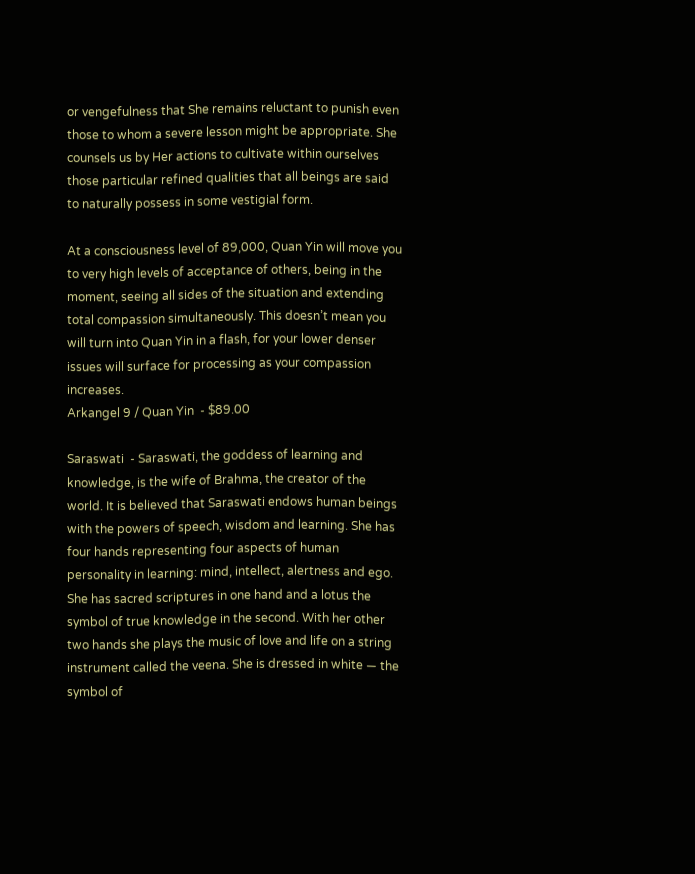or vengefulness that She remains reluctant to punish even those to whom a severe lesson might be appropriate. She counsels us by Her actions to cultivate within ourselves those particular refined qualities that all beings are said to naturally possess in some vestigial form.

At a consciousness level of 89,000, Quan Yin will move you to very high levels of acceptance of others, being in the moment, seeing all sides of the situation and extending total compassion simultaneously. This doesn’t mean you will turn into Quan Yin in a flash, for your lower denser issues will surface for processing as your compassion increases.
Arkangel 9 / Quan Yin  - $89.00

Saraswati  - Saraswati, the goddess of learning and knowledge, is the wife of Brahma, the creator of the world. It is believed that Saraswati endows human beings with the powers of speech, wisdom and learning. She has four hands representing four aspects of human personality in learning: mind, intellect, alertness and ego. She has sacred scriptures in one hand and a lotus the symbol of true knowledge in the second. With her other two hands she plays the music of love and life on a string instrument called the veena. She is dressed in white — the symbol of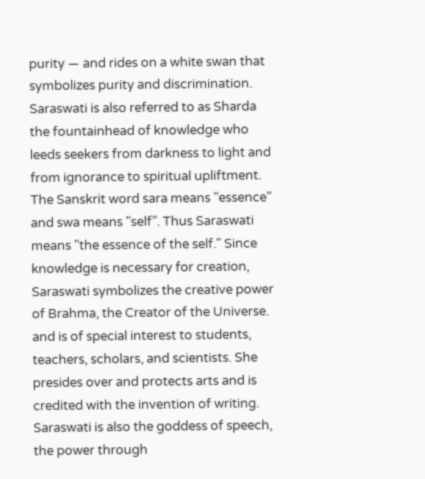purity — and rides on a white swan that symbolizes purity and discrimination. Saraswati is also referred to as Sharda the fountainhead of knowledge who leeds seekers from darkness to light and from ignorance to spiritual upliftment. The Sanskrit word sara means "essence" and swa means "self”. Thus Saraswati means "the essence of the self." Since knowledge is necessary for creation, Saraswati symbolizes the creative power of Brahma, the Creator of the Universe. and is of special interest to students, teachers, scholars, and scientists. She presides over and protects arts and is credited with the invention of writing. Saraswati is also the goddess of speech, the power through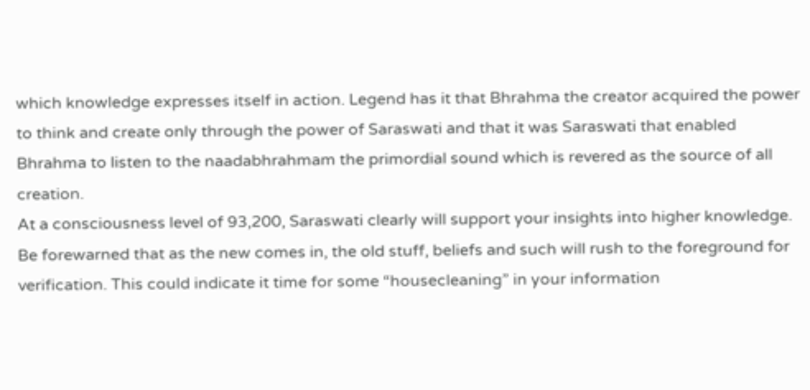which knowledge expresses itself in action. Legend has it that Bhrahma the creator acquired the power to think and create only through the power of Saraswati and that it was Saraswati that enabled Bhrahma to listen to the naadabhrahmam the primordial sound which is revered as the source of all creation.
At a consciousness level of 93,200, Saraswati clearly will support your insights into higher knowledge. Be forewarned that as the new comes in, the old stuff, beliefs and such will rush to the foreground for verification. This could indicate it time for some “housecleaning” in your information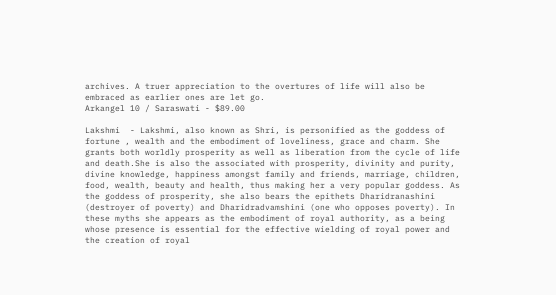archives. A truer appreciation to the overtures of life will also be embraced as earlier ones are let go.
Arkangel 10 / Saraswati - $89.00

Lakshmi  - Lakshmi, also known as Shri, is personified as the goddess of fortune , wealth and the embodiment of loveliness, grace and charm. She grants both worldly prosperity as well as liberation from the cycle of life and death.She is also the associated with prosperity, divinity and purity, divine knowledge, happiness amongst family and friends, marriage, children, food, wealth, beauty and health, thus making her a very popular goddess. As the goddess of prosperity, she also bears the epithets Dharidranashini (destroyer of poverty) and Dharidradvamshini (one who opposes poverty). In these myths she appears as the embodiment of royal authority, as a being whose presence is essential for the effective wielding of royal power and the creation of royal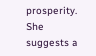prosperity.
She suggests a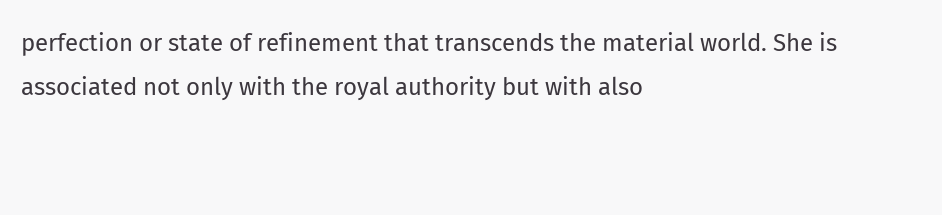perfection or state of refinement that transcends the material world. She is associated not only with the royal authority but with also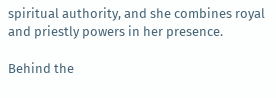spiritual authority, and she combines royal and priestly powers in her presence.

Behind the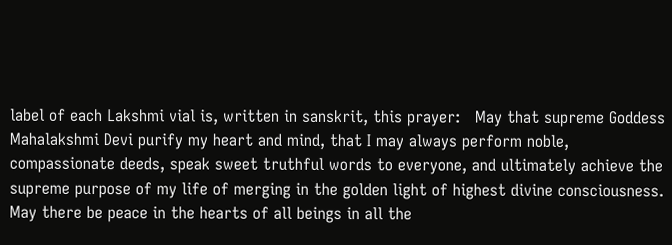label of each Lakshmi vial is, written in sanskrit, this prayer:   May that supreme Goddess Mahalakshmi Devi purify my heart and mind, that I may always perform noble, compassionate deeds, speak sweet truthful words to everyone, and ultimately achieve the supreme purpose of my life of merging in the golden light of highest divine consciousness. May there be peace in the hearts of all beings in all the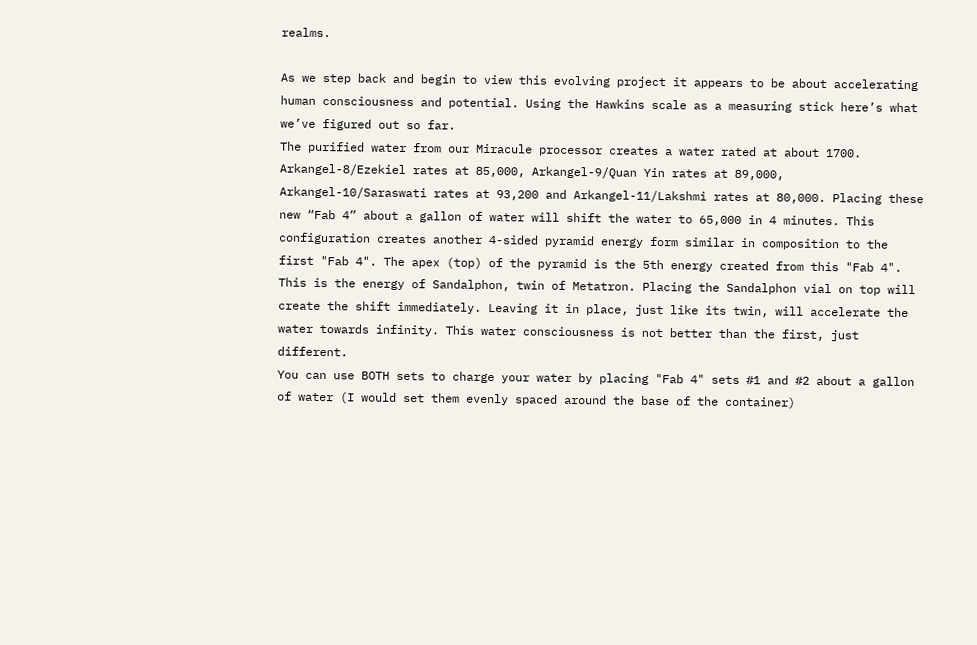realms.

As we step back and begin to view this evolving project it appears to be about accelerating human consciousness and potential. Using the Hawkins scale as a measuring stick here’s what we’ve figured out so far.
The purified water from our Miracule processor creates a water rated at about 1700. Arkangel-8/Ezekiel rates at 85,000, Arkangel-9/Quan Yin rates at 89,000, Arkangel-10/Saraswati rates at 93,200 and Arkangel-11/Lakshmi rates at 80,000. Placing these new “Fab 4” about a gallon of water will shift the water to 65,000 in 4 minutes. This configuration creates another 4-sided pyramid energy form similar in composition to the first "Fab 4". The apex (top) of the pyramid is the 5th energy created from this "Fab 4". This is the energy of Sandalphon, twin of Metatron. Placing the Sandalphon vial on top will create the shift immediately. Leaving it in place, just like its twin, will accelerate the water towards infinity. This water consciousness is not better than the first, just different.
You can use BOTH sets to charge your water by placing "Fab 4" sets #1 and #2 about a gallon of water (I would set them evenly spaced around the base of the container)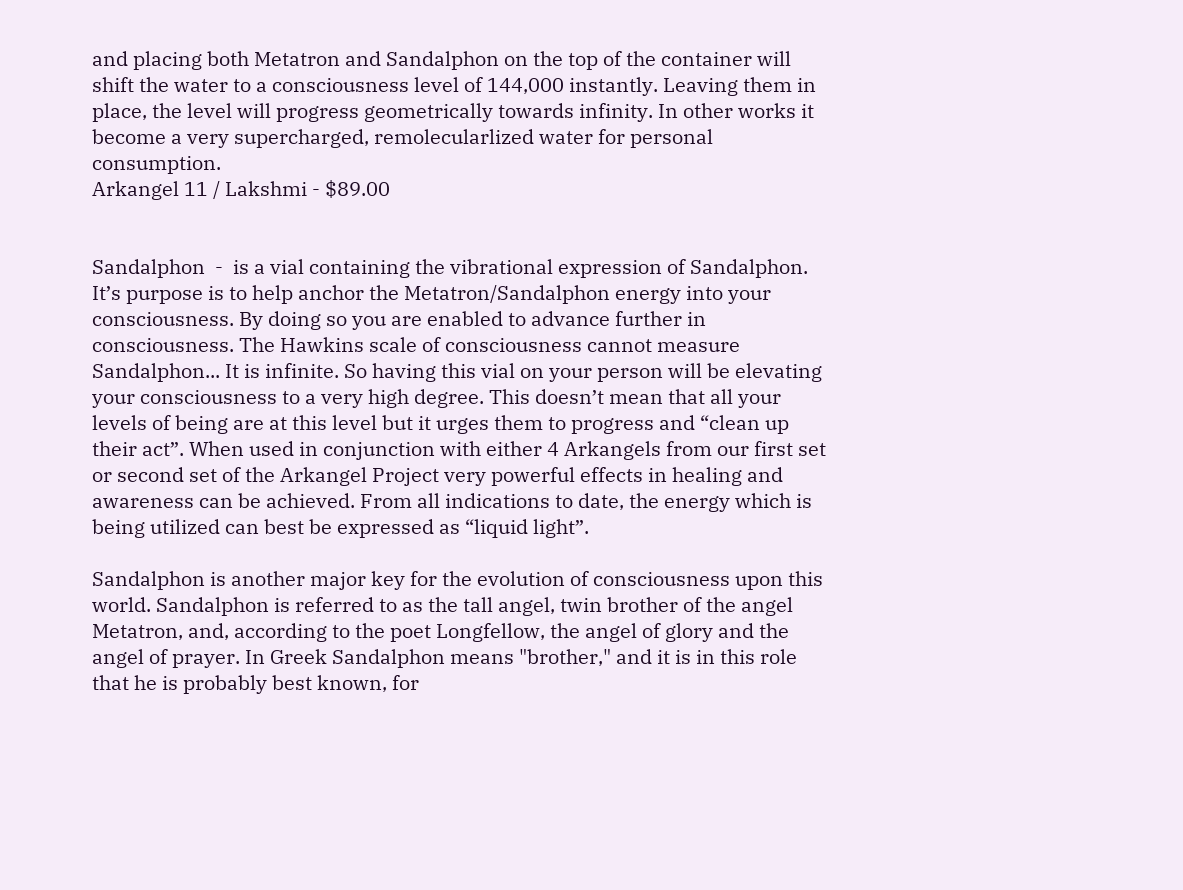and placing both Metatron and Sandalphon on the top of the container will shift the water to a consciousness level of 144,000 instantly. Leaving them in place, the level will progress geometrically towards infinity. In other works it become a very supercharged, remolecularlized water for personal consumption.
Arkangel 11 / Lakshmi - $89.00


Sandalphon  -  is a vial containing the vibrational expression of Sandalphon. It’s purpose is to help anchor the Metatron/Sandalphon energy into your consciousness. By doing so you are enabled to advance further in consciousness. The Hawkins scale of consciousness cannot measure Sandalphon... It is infinite. So having this vial on your person will be elevating your consciousness to a very high degree. This doesn’t mean that all your levels of being are at this level but it urges them to progress and “clean up their act”. When used in conjunction with either 4 Arkangels from our first set or second set of the Arkangel Project very powerful effects in healing and awareness can be achieved. From all indications to date, the energy which is being utilized can best be expressed as “liquid light”.

Sandalphon is another major key for the evolution of consciousness upon this world. Sandalphon is referred to as the tall angel, twin brother of the angel Metatron, and, according to the poet Longfellow, the angel of glory and the angel of prayer. In Greek Sandalphon means "brother," and it is in this role that he is probably best known, for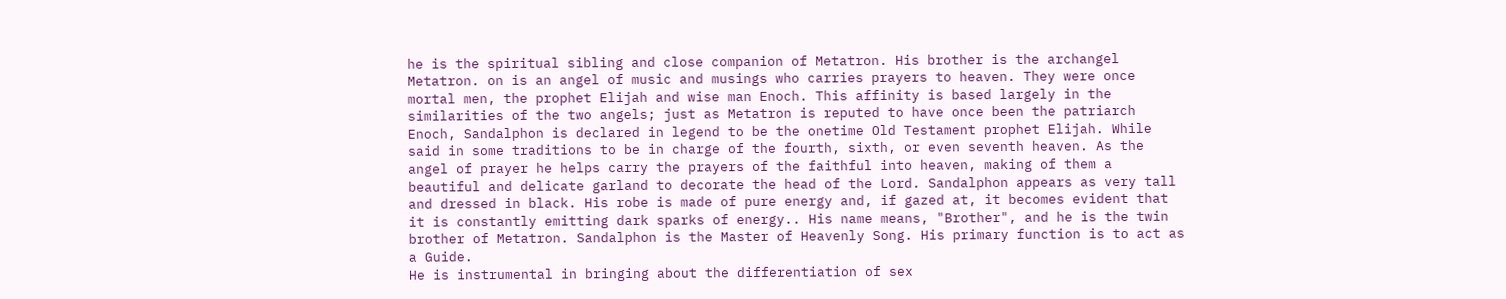he is the spiritual sibling and close companion of Metatron. His brother is the archangel Metatron. on is an angel of music and musings who carries prayers to heaven. They were once mortal men, the prophet Elijah and wise man Enoch. This affinity is based largely in the similarities of the two angels; just as Metatron is reputed to have once been the patriarch Enoch, Sandalphon is declared in legend to be the onetime Old Testament prophet Elijah. While said in some traditions to be in charge of the fourth, sixth, or even seventh heaven. As the angel of prayer he helps carry the prayers of the faithful into heaven, making of them a beautiful and delicate garland to decorate the head of the Lord. Sandalphon appears as very tall and dressed in black. His robe is made of pure energy and, if gazed at, it becomes evident that it is constantly emitting dark sparks of energy.. His name means, "Brother", and he is the twin brother of Metatron. Sandalphon is the Master of Heavenly Song. His primary function is to act as a Guide.
He is instrumental in bringing about the differentiation of sex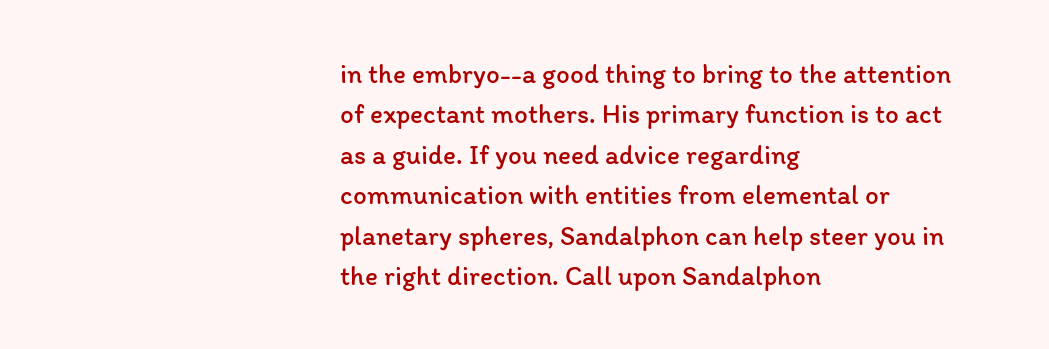in the embryo--a good thing to bring to the attention of expectant mothers. His primary function is to act as a guide. If you need advice regarding communication with entities from elemental or planetary spheres, Sandalphon can help steer you in the right direction. Call upon Sandalphon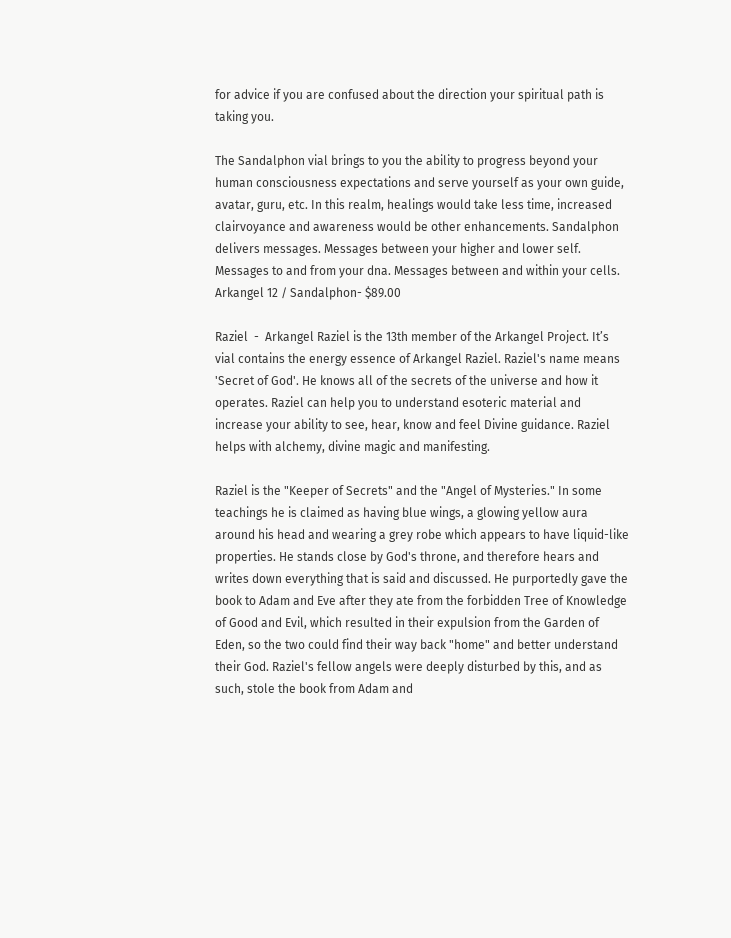for advice if you are confused about the direction your spiritual path is taking you.

The Sandalphon vial brings to you the ability to progress beyond your human consciousness expectations and serve yourself as your own guide, avatar, guru, etc. In this realm, healings would take less time, increased clairvoyance and awareness would be other enhancements. Sandalphon delivers messages. Messages between your higher and lower self. Messages to and from your dna. Messages between and within your cells.
Arkangel 12 / Sandalphon- $89.00

Raziel  -  Arkangel Raziel is the 13th member of the Arkangel Project. It’s vial contains the energy essence of Arkangel Raziel. Raziel's name means 'Secret of God'. He knows all of the secrets of the universe and how it operates. Raziel can help you to understand esoteric material and increase your ability to see, hear, know and feel Divine guidance. Raziel helps with alchemy, divine magic and manifesting.

Raziel is the "Keeper of Secrets" and the "Angel of Mysteries." In some teachings he is claimed as having blue wings, a glowing yellow aura around his head and wearing a grey robe which appears to have liquid-like properties. He stands close by God's throne, and therefore hears and writes down everything that is said and discussed. He purportedly gave the book to Adam and Eve after they ate from the forbidden Tree of Knowledge of Good and Evil, which resulted in their expulsion from the Garden of Eden, so the two could find their way back "home" and better understand their God. Raziel's fellow angels were deeply disturbed by this, and as such, stole the book from Adam and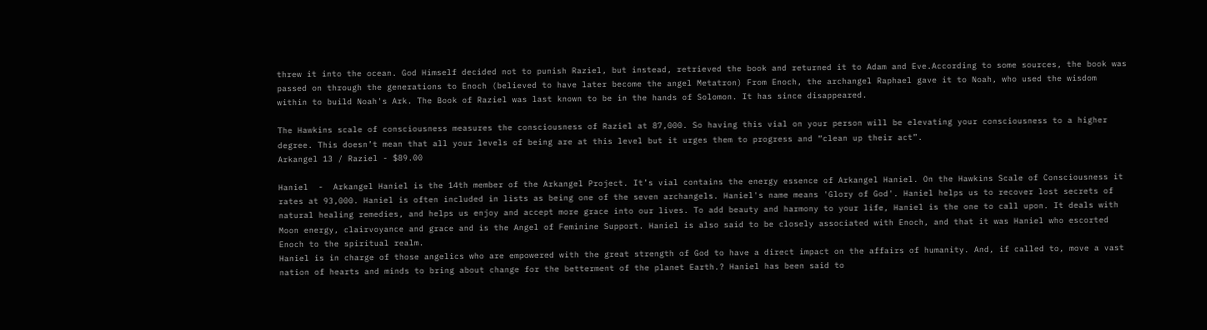threw it into the ocean. God Himself decided not to punish Raziel, but instead, retrieved the book and returned it to Adam and Eve.According to some sources, the book was passed on through the generations to Enoch (believed to have later become the angel Metatron) From Enoch, the archangel Raphael gave it to Noah, who used the wisdom within to build Noah's Ark. The Book of Raziel was last known to be in the hands of Solomon. It has since disappeared.

The Hawkins scale of consciousness measures the consciousness of Raziel at 87,000. So having this vial on your person will be elevating your consciousness to a higher degree. This doesn’t mean that all your levels of being are at this level but it urges them to progress and “clean up their act”.
Arkangel 13 / Raziel - $89.00

Haniel  -  Arkangel Haniel is the 14th member of the Arkangel Project. It’s vial contains the energy essence of Arkangel Haniel. On the Hawkins Scale of Consciousness it rates at 93,000. Haniel is often included in lists as being one of the seven archangels. Haniel's name means 'Glory of God'. Haniel helps us to recover lost secrets of natural healing remedies, and helps us enjoy and accept more grace into our lives. To add beauty and harmony to your life, Haniel is the one to call upon. It deals with Moon energy, clairvoyance and grace and is the Angel of Feminine Support. Haniel is also said to be closely associated with Enoch, and that it was Haniel who escorted Enoch to the spiritual realm.
Haniel is in charge of those angelics who are empowered with the great strength of God to have a direct impact on the affairs of humanity. And, if called to, move a vast nation of hearts and minds to bring about change for the betterment of the planet Earth.? Haniel has been said to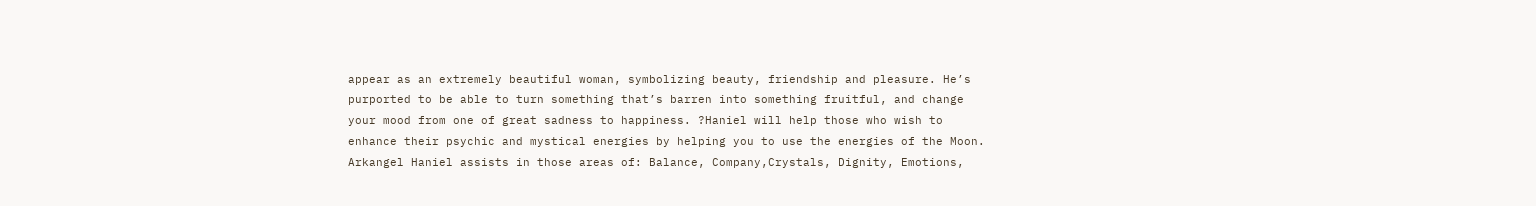appear as an extremely beautiful woman, symbolizing beauty, friendship and pleasure. He’s purported to be able to turn something that’s barren into something fruitful, and change your mood from one of great sadness to happiness. ?Haniel will help those who wish to enhance their psychic and mystical energies by helping you to use the energies of the Moon. Arkangel Haniel assists in those areas of: Balance, Company,Crystals, Dignity, Emotions,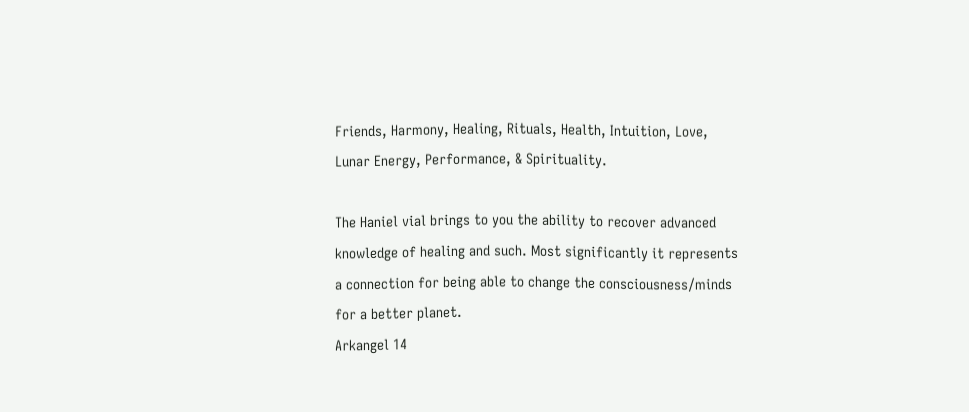Friends, Harmony, Healing, Rituals, Health, Intuition, Love, Lunar Energy, Performance, & Spirituality.

The Haniel vial brings to you the ability to recover advanced knowledge of healing and such. Most significantly it represents a connection for being able to change the consciousness/minds for a better planet.
Arkangel 14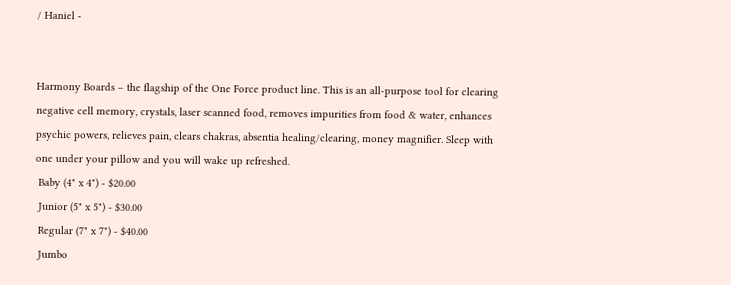/ Haniel -


Harmony Boards – the flagship of the One Force product line. This is an all-purpose tool for clearing negative cell memory, crystals, laser scanned food, removes impurities from food & water, enhances psychic powers, relieves pain, clears chakras, absentia healing/clearing, money magnifier. Sleep with one under your pillow and you will wake up refreshed.
 Baby (4" x 4") - $20.00
 Junior (5" x 5") - $30.00
 Regular (7" x 7") - $40.00
 Jumbo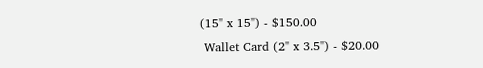(15" x 15") - $150.00
 Wallet Card (2" x 3.5") - $20.00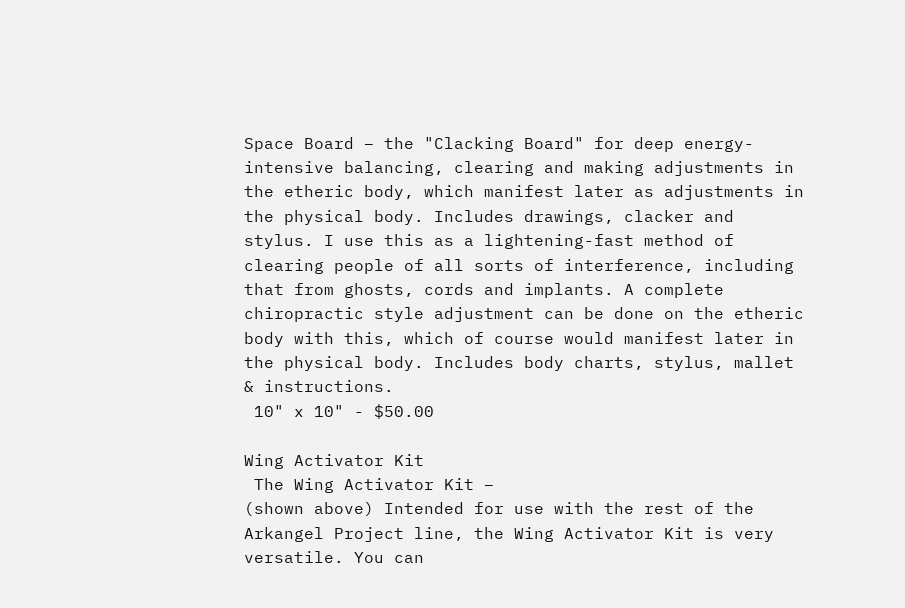Space Board – the "Clacking Board" for deep energy-intensive balancing, clearing and making adjustments in the etheric body, which manifest later as adjustments in the physical body. Includes drawings, clacker and stylus. I use this as a lightening-fast method of clearing people of all sorts of interference, including that from ghosts, cords and implants. A complete chiropractic style adjustment can be done on the etheric body with this, which of course would manifest later in the physical body. Includes body charts, stylus, mallet & instructions.
 10" x 10" - $50.00

Wing Activator Kit
 The Wing Activator Kit –
(shown above) Intended for use with the rest of the Arkangel Project line, the Wing Activator Kit is very versatile. You can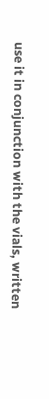use it in conjunction with the vials, written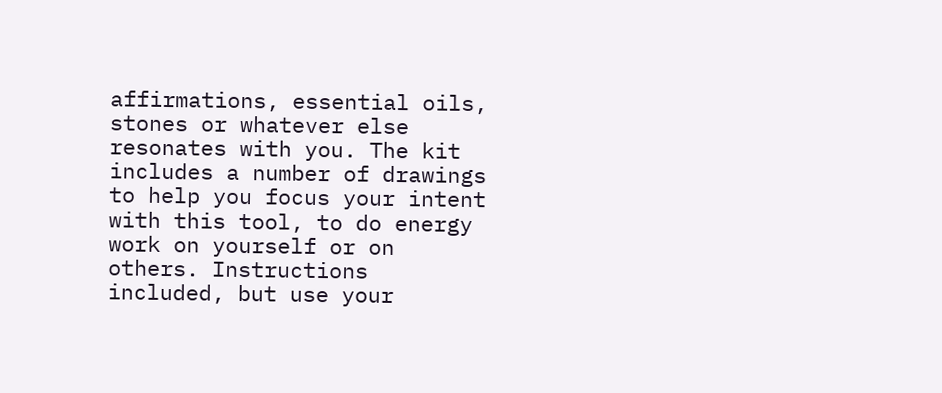affirmations, essential oils, stones or whatever else resonates with you. The kit includes a number of drawings to help you focus your intent with this tool, to do energy work on yourself or on others. Instructions included, but use your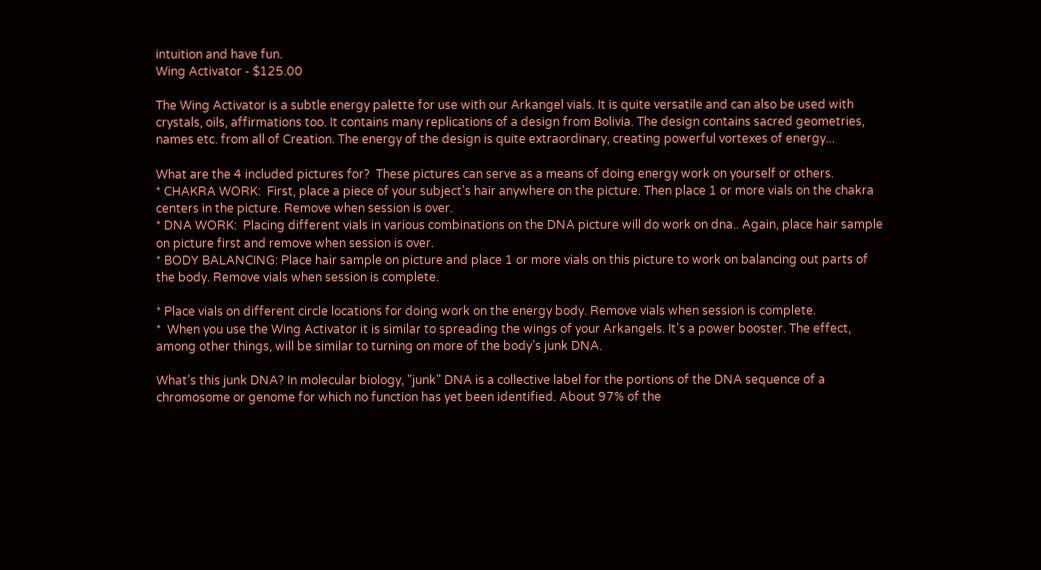intuition and have fun.
Wing Activator - $125.00

The Wing Activator is a subtle energy palette for use with our Arkangel vials. It is quite versatile and can also be used with crystals, oils, affirmations too. It contains many replications of a design from Bolivia. The design contains sacred geometries, names etc. from all of Creation. The energy of the design is quite extraordinary, creating powerful vortexes of energy...

What are the 4 included pictures for?  These pictures can serve as a means of doing energy work on yourself or others.
* CHAKRA WORK:  First, place a piece of your subject’s hair anywhere on the picture. Then place 1 or more vials on the chakra centers in the picture. Remove when session is over.
* DNA WORK:  Placing different vials in various combinations on the DNA picture will do work on dna.. Again, place hair sample on picture first and remove when session is over.
* BODY BALANCING: Place hair sample on picture and place 1 or more vials on this picture to work on balancing out parts of the body. Remove vials when session is complete.

* Place vials on different circle locations for doing work on the energy body. Remove vials when session is complete.
*  When you use the Wing Activator it is similar to spreading the wings of your Arkangels. It’s a power booster. The effect, among other things, will be similar to turning on more of the body’s junk DNA.

What’s this junk DNA? In molecular biology, "junk" DNA is a collective label for the portions of the DNA sequence of a chromosome or genome for which no function has yet been identified. About 97% of the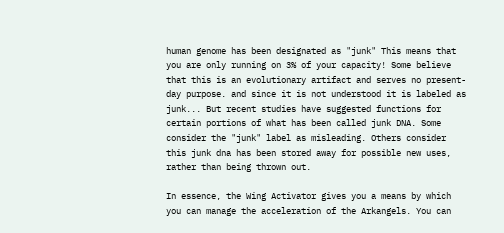human genome has been designated as "junk" This means that you are only running on 3% of your capacity! Some believe that this is an evolutionary artifact and serves no present-day purpose. and since it is not understood it is labeled as junk... But recent studies have suggested functions for certain portions of what has been called junk DNA. Some consider the "junk" label as misleading. Others consider this junk dna has been stored away for possible new uses, rather than being thrown out.

In essence, the Wing Activator gives you a means by which you can manage the acceleration of the Arkangels. You can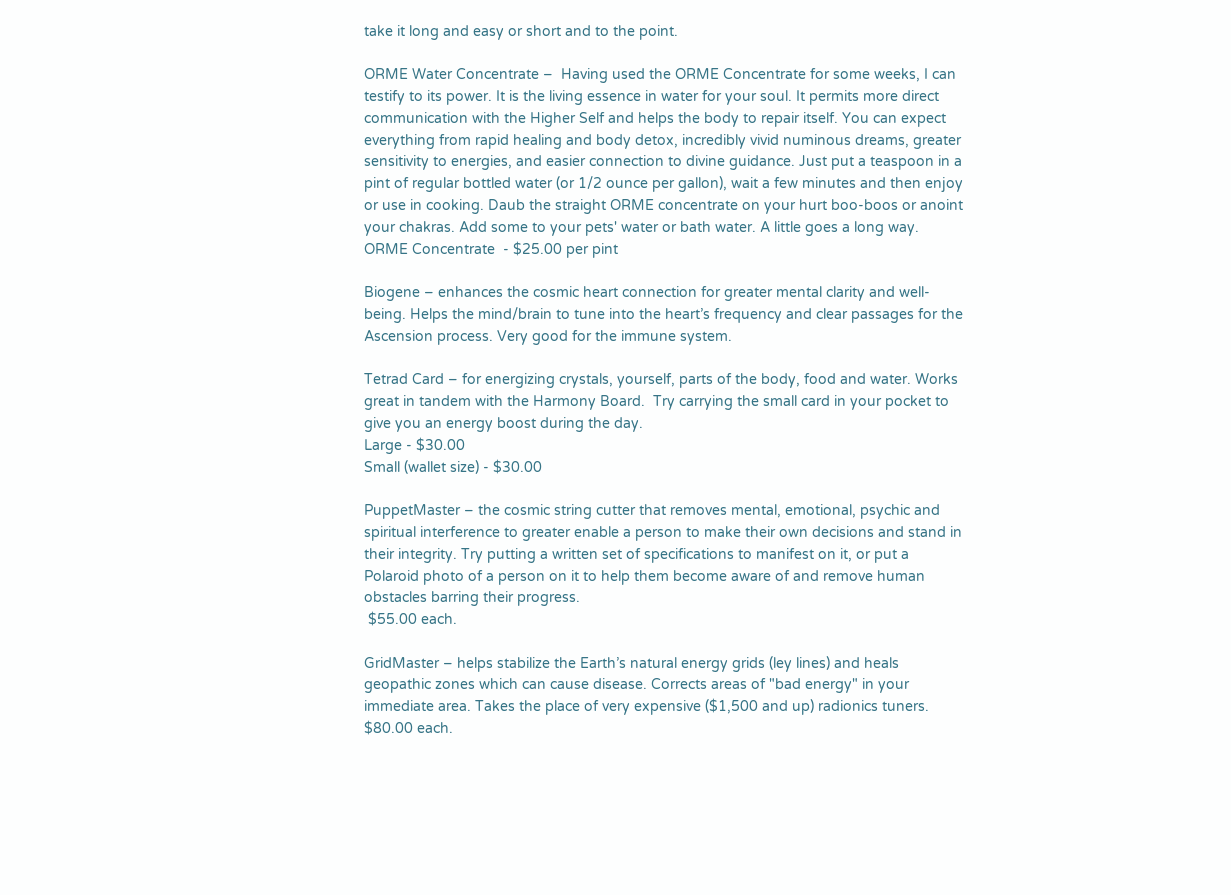take it long and easy or short and to the point.

ORME Water Concentrate –  Having used the ORME Concentrate for some weeks, I can testify to its power. It is the living essence in water for your soul. It permits more direct communication with the Higher Self and helps the body to repair itself. You can expect everything from rapid healing and body detox, incredibly vivid numinous dreams, greater sensitivity to energies, and easier connection to divine guidance. Just put a teaspoon in a pint of regular bottled water (or 1/2 ounce per gallon), wait a few minutes and then enjoy or use in cooking. Daub the straight ORME concentrate on your hurt boo-boos or anoint your chakras. Add some to your pets' water or bath water. A little goes a long way.
ORME Concentrate  - $25.00 per pint

Biogene – enhances the cosmic heart connection for greater mental clarity and well-being. Helps the mind/brain to tune into the heart’s frequency and clear passages for the Ascension process. Very good for the immune system.

Tetrad Card – for energizing crystals, yourself, parts of the body, food and water. Works great in tandem with the Harmony Board.  Try carrying the small card in your pocket to give you an energy boost during the day.
Large - $30.00
Small (wallet size) - $30.00

PuppetMaster – the cosmic string cutter that removes mental, emotional, psychic and spiritual interference to greater enable a person to make their own decisions and stand in their integrity. Try putting a written set of specifications to manifest on it, or put a Polaroid photo of a person on it to help them become aware of and remove human obstacles barring their progress.
 $55.00 each.

GridMaster – helps stabilize the Earth’s natural energy grids (ley lines) and heals geopathic zones which can cause disease. Corrects areas of "bad energy" in your immediate area. Takes the place of very expensive ($1,500 and up) radionics tuners.  $80.00 each.